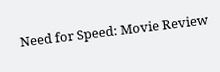Need for Speed: Movie Review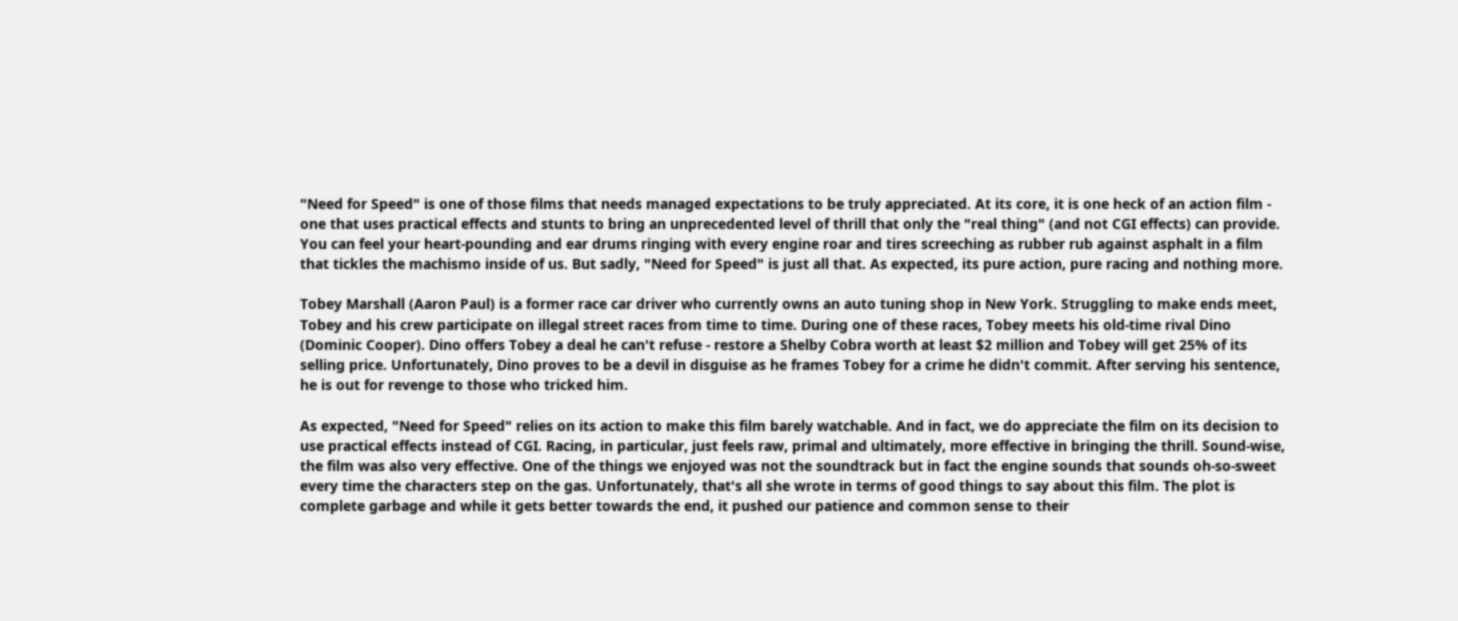"Need for Speed" is one of those films that needs managed expectations to be truly appreciated. At its core, it is one heck of an action film - one that uses practical effects and stunts to bring an unprecedented level of thrill that only the "real thing" (and not CGI effects) can provide. You can feel your heart-pounding and ear drums ringing with every engine roar and tires screeching as rubber rub against asphalt in a film that tickles the machismo inside of us. But sadly, "Need for Speed" is just all that. As expected, its pure action, pure racing and nothing more.

Tobey Marshall (Aaron Paul) is a former race car driver who currently owns an auto tuning shop in New York. Struggling to make ends meet, Tobey and his crew participate on illegal street races from time to time. During one of these races, Tobey meets his old-time rival Dino (Dominic Cooper). Dino offers Tobey a deal he can't refuse - restore a Shelby Cobra worth at least $2 million and Tobey will get 25% of its selling price. Unfortunately, Dino proves to be a devil in disguise as he frames Tobey for a crime he didn't commit. After serving his sentence, he is out for revenge to those who tricked him.

As expected, "Need for Speed" relies on its action to make this film barely watchable. And in fact, we do appreciate the film on its decision to use practical effects instead of CGI. Racing, in particular, just feels raw, primal and ultimately, more effective in bringing the thrill. Sound-wise, the film was also very effective. One of the things we enjoyed was not the soundtrack but in fact the engine sounds that sounds oh-so-sweet every time the characters step on the gas. Unfortunately, that's all she wrote in terms of good things to say about this film. The plot is complete garbage and while it gets better towards the end, it pushed our patience and common sense to their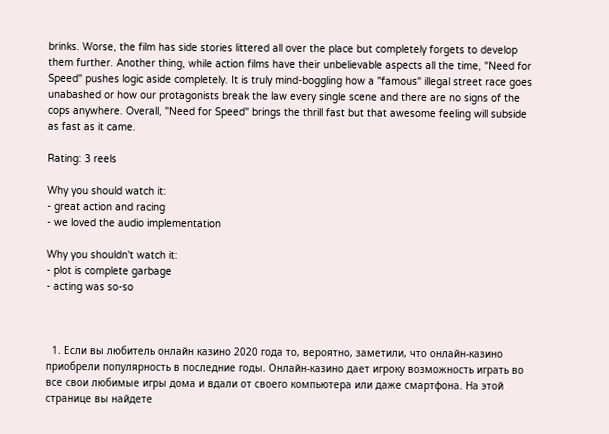brinks. Worse, the film has side stories littered all over the place but completely forgets to develop them further. Another thing, while action films have their unbelievable aspects all the time, "Need for Speed" pushes logic aside completely. It is truly mind-boggling how a "famous" illegal street race goes unabashed or how our protagonists break the law every single scene and there are no signs of the cops anywhere. Overall, "Need for Speed" brings the thrill fast but that awesome feeling will subside as fast as it came.

Rating: 3 reels

Why you should watch it:
- great action and racing
- we loved the audio implementation

Why you shouldn't watch it:
- plot is complete garbage
- acting was so-so



  1. Если вы любитель онлайн казино 2020 года то, вероятно, заметили, что онлайн-казино приобрели популярность в последние годы. Онлайн-казино дает игроку возможность играть во все свои любимые игры дома и вдали от своего компьютера или даже смартфона. На этой странице вы найдете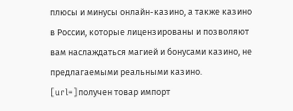плюсы и минусы онлайн-казино, а также казино в России, которые лицензированы и позволяют вам наслаждаться магией и бонусами казино, не предлагаемыми реальными казино. [url=]получен товар импорт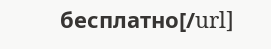бесплатно[/url]